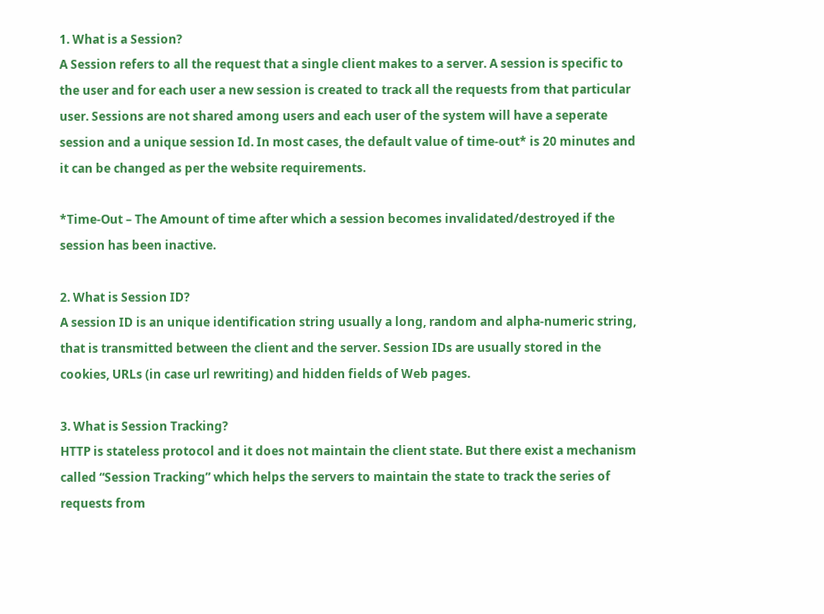1. What is a Session?
A Session refers to all the request that a single client makes to a server. A session is specific to the user and for each user a new session is created to track all the requests from that particular user. Sessions are not shared among users and each user of the system will have a seperate session and a unique session Id. In most cases, the default value of time-out* is 20 minutes and it can be changed as per the website requirements.

*Time-Out – The Amount of time after which a session becomes invalidated/destroyed if the session has been inactive.

2. What is Session ID?
A session ID is an unique identification string usually a long, random and alpha-numeric string, that is transmitted between the client and the server. Session IDs are usually stored in the cookies, URLs (in case url rewriting) and hidden fields of Web pages.

3. What is Session Tracking?
HTTP is stateless protocol and it does not maintain the client state. But there exist a mechanism called “Session Tracking” which helps the servers to maintain the state to track the series of requests from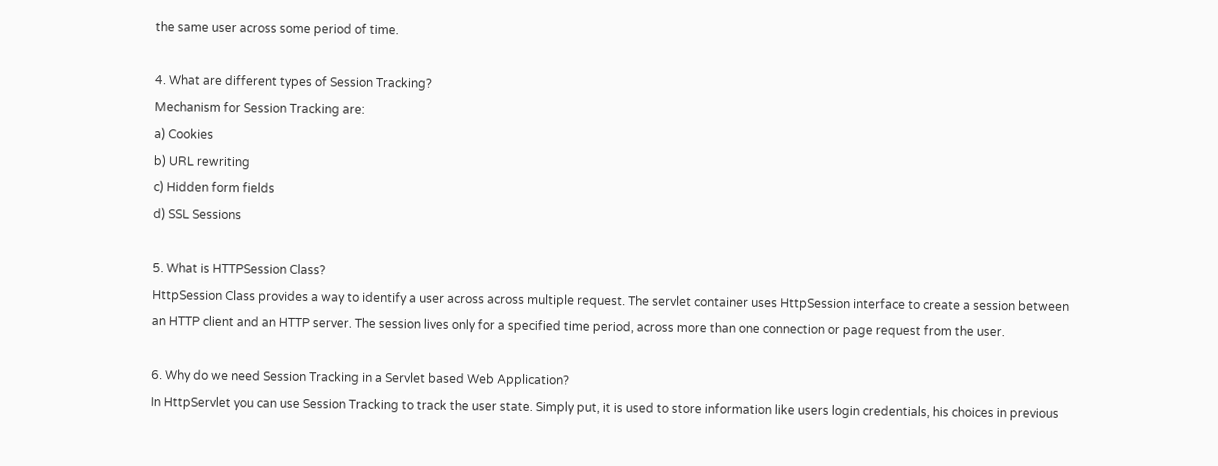the same user across some period of time.

4. What are different types of Session Tracking?
Mechanism for Session Tracking are:
a) Cookies
b) URL rewriting
c) Hidden form fields
d) SSL Sessions

5. What is HTTPSession Class?
HttpSession Class provides a way to identify a user across across multiple request. The servlet container uses HttpSession interface to create a session between an HTTP client and an HTTP server. The session lives only for a specified time period, across more than one connection or page request from the user.

6. Why do we need Session Tracking in a Servlet based Web Application?
In HttpServlet you can use Session Tracking to track the user state. Simply put, it is used to store information like users login credentials, his choices in previous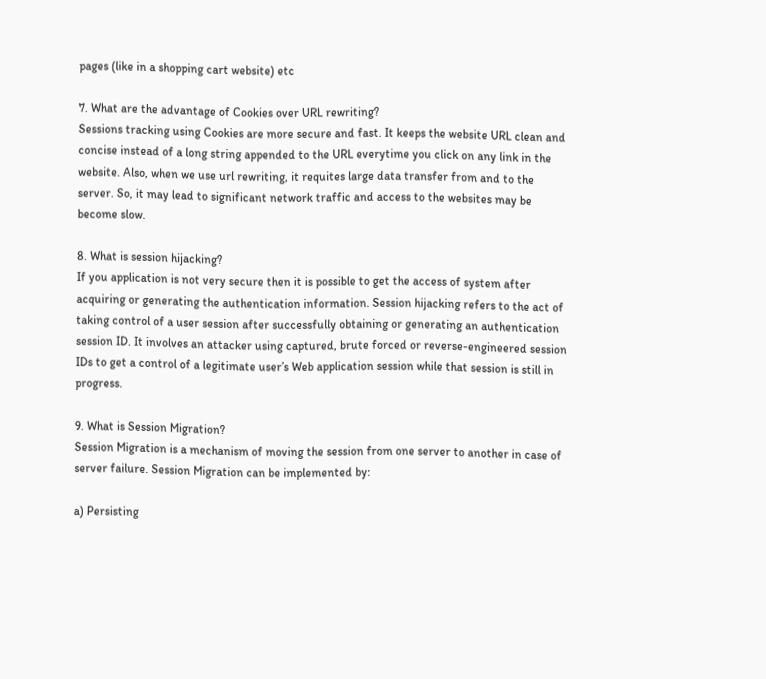pages (like in a shopping cart website) etc

7. What are the advantage of Cookies over URL rewriting?
Sessions tracking using Cookies are more secure and fast. It keeps the website URL clean and concise instead of a long string appended to the URL everytime you click on any link in the website. Also, when we use url rewriting, it requites large data transfer from and to the server. So, it may lead to significant network traffic and access to the websites may be become slow.

8. What is session hijacking?
If you application is not very secure then it is possible to get the access of system after acquiring or generating the authentication information. Session hijacking refers to the act of taking control of a user session after successfully obtaining or generating an authentication session ID. It involves an attacker using captured, brute forced or reverse-engineered session IDs to get a control of a legitimate user’s Web application session while that session is still in progress.

9. What is Session Migration?
Session Migration is a mechanism of moving the session from one server to another in case of server failure. Session Migration can be implemented by:

a) Persisting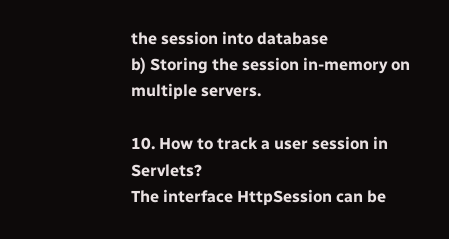the session into database
b) Storing the session in-memory on multiple servers.

10. How to track a user session in Servlets?
The interface HttpSession can be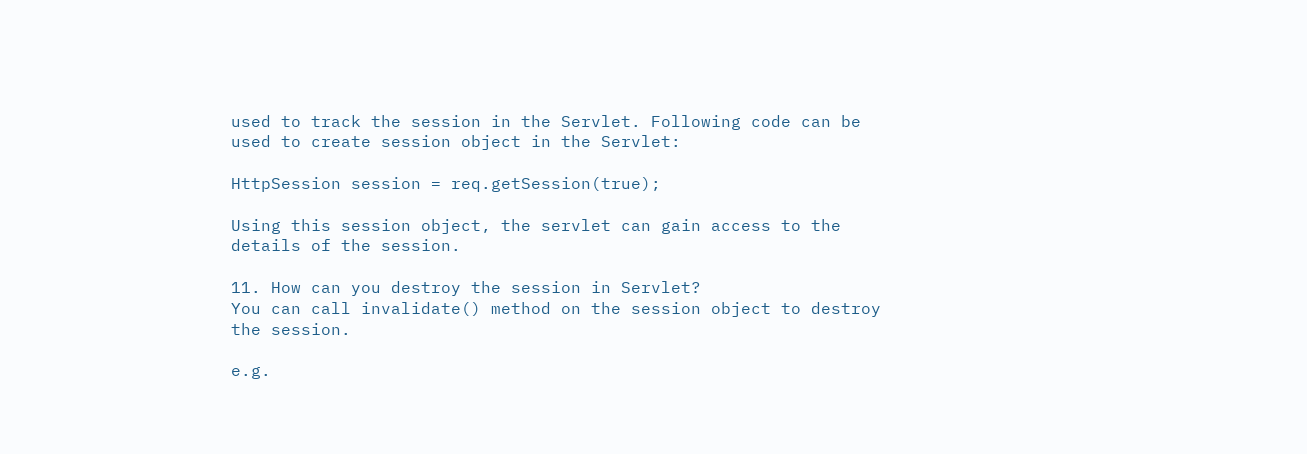used to track the session in the Servlet. Following code can be used to create session object in the Servlet:

HttpSession session = req.getSession(true);

Using this session object, the servlet can gain access to the details of the session.

11. How can you destroy the session in Servlet?
You can call invalidate() method on the session object to destroy the session.

e.g.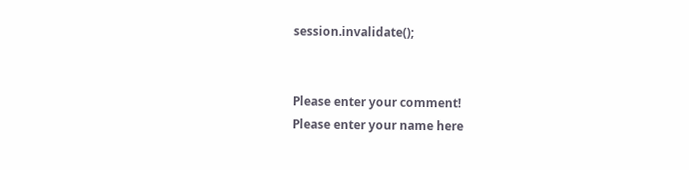session.invalidate();


Please enter your comment!
Please enter your name here